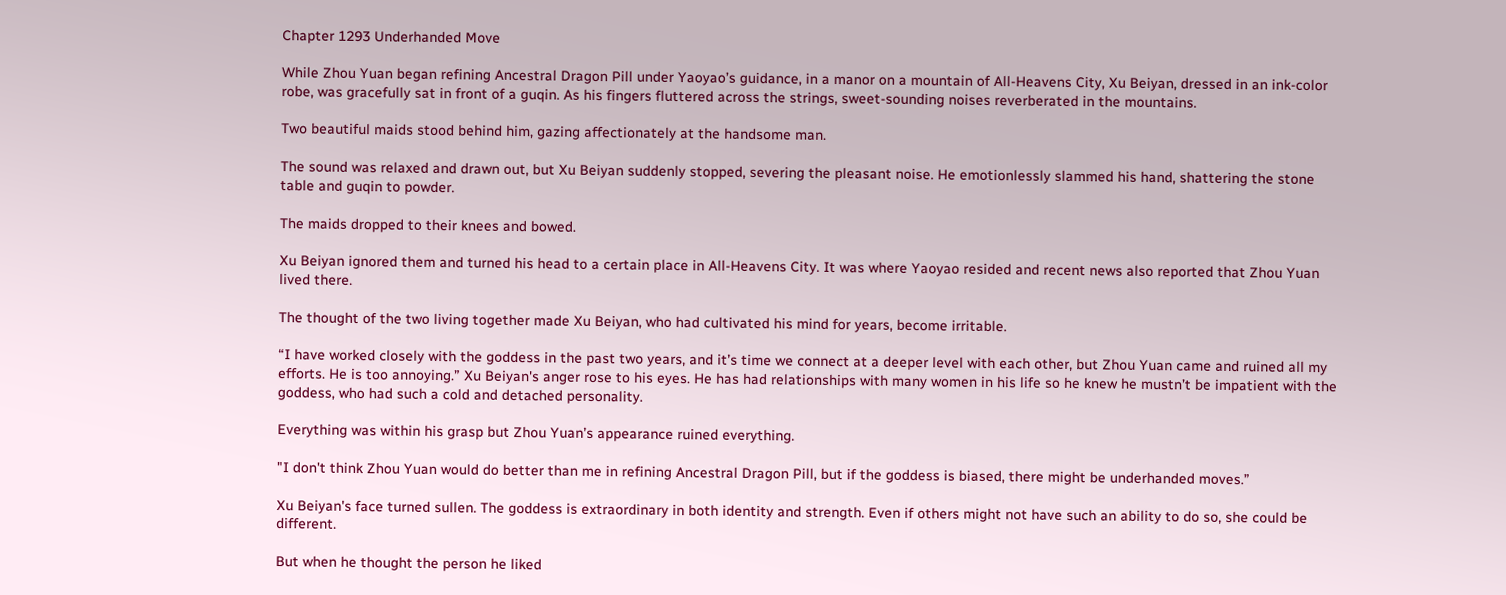Chapter 1293 Underhanded Move

While Zhou Yuan began refining Ancestral Dragon Pill under Yaoyao’s guidance, in a manor on a mountain of All-Heavens City, Xu Beiyan, dressed in an ink-color robe, was gracefully sat in front of a guqin. As his fingers fluttered across the strings, sweet-sounding noises reverberated in the mountains.

Two beautiful maids stood behind him, gazing affectionately at the handsome man.

The sound was relaxed and drawn out, but Xu Beiyan suddenly stopped, severing the pleasant noise. He emotionlessly slammed his hand, shattering the stone table and guqin to powder.

The maids dropped to their knees and bowed.

Xu Beiyan ignored them and turned his head to a certain place in All-Heavens City. It was where Yaoyao resided and recent news also reported that Zhou Yuan lived there.

The thought of the two living together made Xu Beiyan, who had cultivated his mind for years, become irritable.

“I have worked closely with the goddess in the past two years, and it’s time we connect at a deeper level with each other, but Zhou Yuan came and ruined all my efforts. He is too annoying.” Xu Beiyan's anger rose to his eyes. He has had relationships with many women in his life so he knew he mustn’t be impatient with the goddess, who had such a cold and detached personality.

Everything was within his grasp but Zhou Yuan’s appearance ruined everything.

"I don't think Zhou Yuan would do better than me in refining Ancestral Dragon Pill, but if the goddess is biased, there might be underhanded moves.”

Xu Beiyan's face turned sullen. The goddess is extraordinary in both identity and strength. Even if others might not have such an ability to do so, she could be different.

But when he thought the person he liked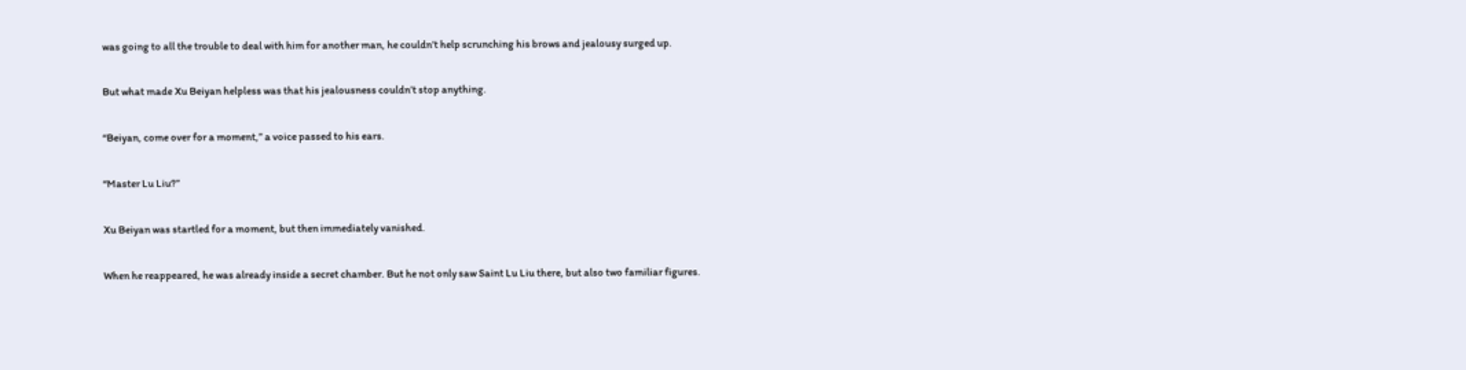was going to all the trouble to deal with him for another man, he couldn’t help scrunching his brows and jealousy surged up.

But what made Xu Beiyan helpless was that his jealousness couldn’t stop anything.

“Beiyan, come over for a moment,” a voice passed to his ears.

“Master Lu Liu?”

Xu Beiyan was startled for a moment, but then immediately vanished.

When he reappeared, he was already inside a secret chamber. But he not only saw Saint Lu Liu there, but also two familiar figures.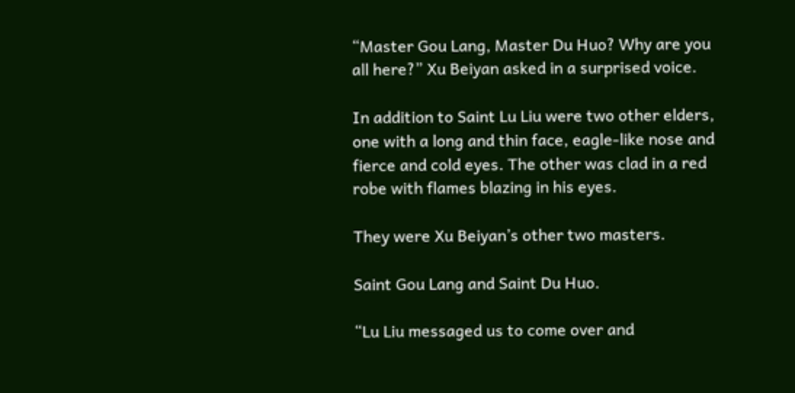“Master Gou Lang, Master Du Huo? Why are you all here?” Xu Beiyan asked in a surprised voice.

In addition to Saint Lu Liu were two other elders, one with a long and thin face, eagle-like nose and fierce and cold eyes. The other was clad in a red robe with flames blazing in his eyes.

They were Xu Beiyan’s other two masters.

Saint Gou Lang and Saint Du Huo.

“Lu Liu messaged us to come over and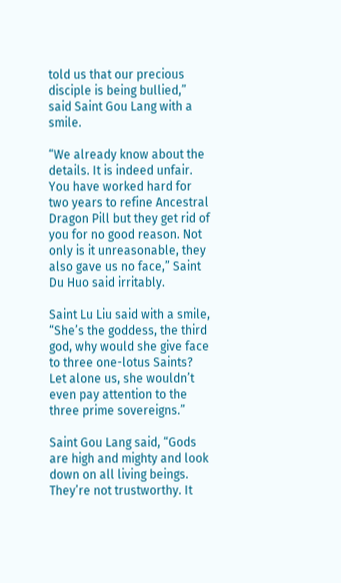told us that our precious disciple is being bullied,” said Saint Gou Lang with a smile.

“We already know about the details. It is indeed unfair. You have worked hard for two years to refine Ancestral Dragon Pill but they get rid of you for no good reason. Not only is it unreasonable, they also gave us no face,” Saint Du Huo said irritably.

Saint Lu Liu said with a smile, “She’s the goddess, the third god, why would she give face to three one-lotus Saints? Let alone us, she wouldn’t even pay attention to the three prime sovereigns.”

Saint Gou Lang said, “Gods are high and mighty and look down on all living beings. They’re not trustworthy. It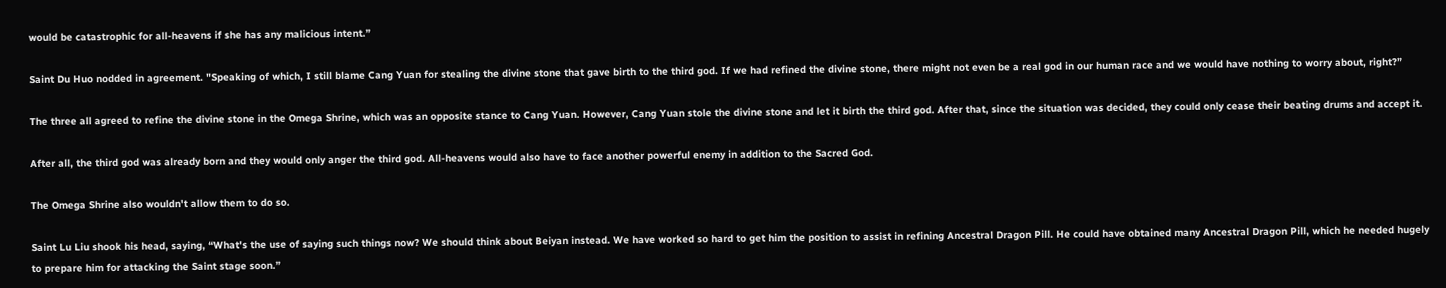would be catastrophic for all-heavens if she has any malicious intent.”

Saint Du Huo nodded in agreement. "Speaking of which, I still blame Cang Yuan for stealing the divine stone that gave birth to the third god. If we had refined the divine stone, there might not even be a real god in our human race and we would have nothing to worry about, right?”

The three all agreed to refine the divine stone in the Omega Shrine, which was an opposite stance to Cang Yuan. However, Cang Yuan stole the divine stone and let it birth the third god. After that, since the situation was decided, they could only cease their beating drums and accept it.

After all, the third god was already born and they would only anger the third god. All-heavens would also have to face another powerful enemy in addition to the Sacred God.

The Omega Shrine also wouldn't allow them to do so.

Saint Lu Liu shook his head, saying, “What's the use of saying such things now? We should think about Beiyan instead. We have worked so hard to get him the position to assist in refining Ancestral Dragon Pill. He could have obtained many Ancestral Dragon Pill, which he needed hugely to prepare him for attacking the Saint stage soon.”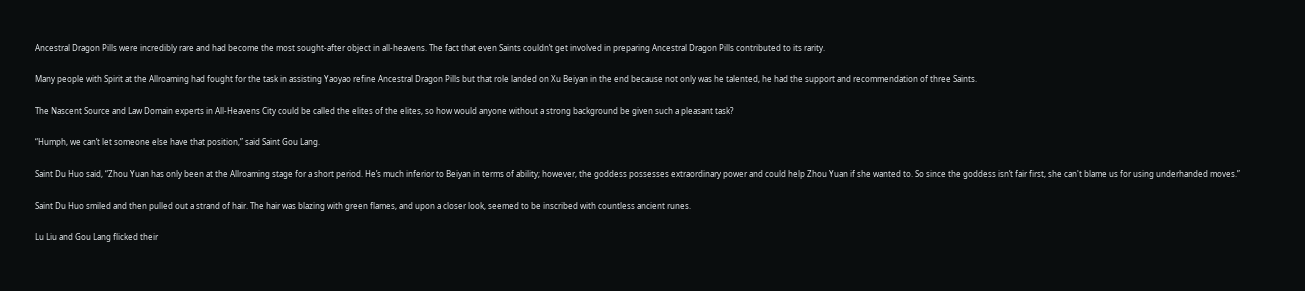Ancestral Dragon Pills were incredibly rare and had become the most sought-after object in all-heavens. The fact that even Saints couldn’t get involved in preparing Ancestral Dragon Pills contributed to its rarity.

Many people with Spirit at the Allroaming had fought for the task in assisting Yaoyao refine Ancestral Dragon Pills but that role landed on Xu Beiyan in the end because not only was he talented, he had the support and recommendation of three Saints.

The Nascent Source and Law Domain experts in All-Heavens City could be called the elites of the elites, so how would anyone without a strong background be given such a pleasant task?

“Humph, we can’t let someone else have that position,” said Saint Gou Lang.

Saint Du Huo said, “Zhou Yuan has only been at the Allroaming stage for a short period. He’s much inferior to Beiyan in terms of ability; however, the goddess possesses extraordinary power and could help Zhou Yuan if she wanted to. So since the goddess isn’t fair first, she can't blame us for using underhanded moves.”

Saint Du Huo smiled and then pulled out a strand of hair. The hair was blazing with green flames, and upon a closer look, seemed to be inscribed with countless ancient runes.

Lu Liu and Gou Lang flicked their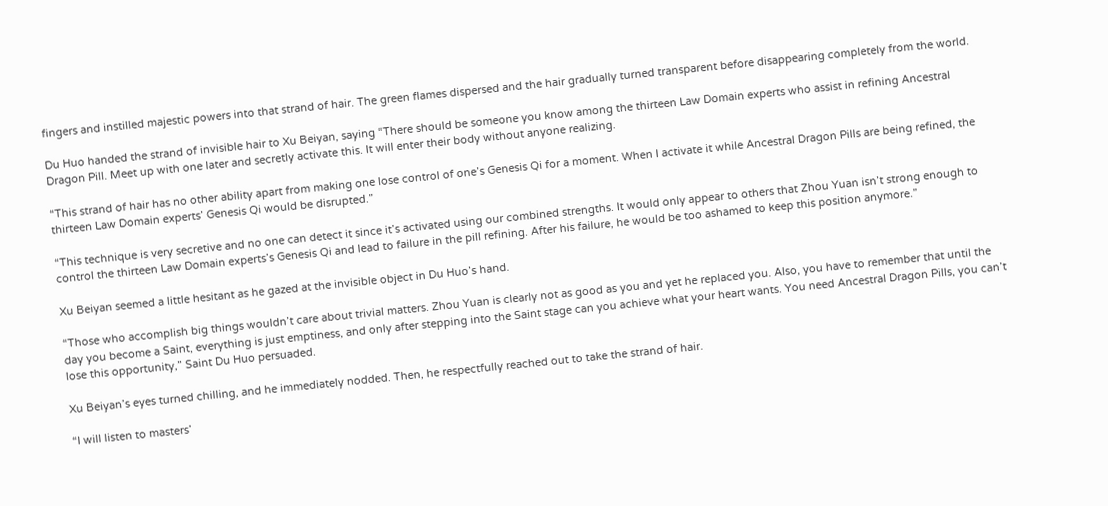fingers and instilled majestic powers into that strand of hair. The green flames dispersed and the hair gradually turned transparent before disappearing completely from the world.

Du Huo handed the strand of invisible hair to Xu Beiyan, saying “There should be someone you know among the thirteen Law Domain experts who assist in refining Ancestral Dragon Pill. Meet up with one later and secretly activate this. It will enter their body without anyone realizing.

“This strand of hair has no other ability apart from making one lose control of one’s Genesis Qi for a moment. When I activate it while Ancestral Dragon Pills are being refined, the thirteen Law Domain experts’ Genesis Qi would be disrupted.”

“This technique is very secretive and no one can detect it since it’s activated using our combined strengths. It would only appear to others that Zhou Yuan isn’t strong enough to control the thirteen Law Domain experts’s Genesis Qi and lead to failure in the pill refining. After his failure, he would be too ashamed to keep this position anymore.”

Xu Beiyan seemed a little hesitant as he gazed at the invisible object in Du Huo’s hand.

“Those who accomplish big things wouldn’t care about trivial matters. Zhou Yuan is clearly not as good as you and yet he replaced you. Also, you have to remember that until the day you become a Saint, everything is just emptiness, and only after stepping into the Saint stage can you achieve what your heart wants. You need Ancestral Dragon Pills, you can’t lose this opportunity,” Saint Du Huo persuaded.

Xu Beiyan’s eyes turned chilling, and he immediately nodded. Then, he respectfully reached out to take the strand of hair.

“I will listen to masters’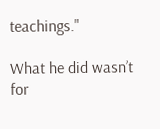teachings."

What he did wasn’t for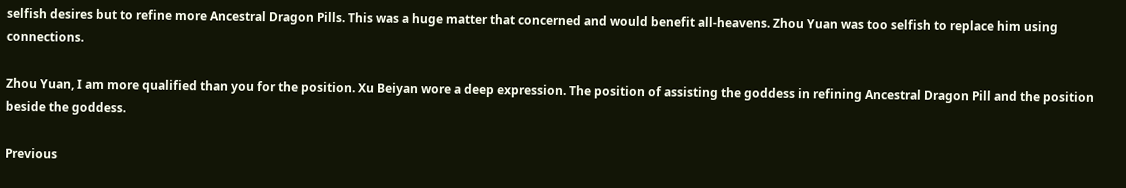selfish desires but to refine more Ancestral Dragon Pills. This was a huge matter that concerned and would benefit all-heavens. Zhou Yuan was too selfish to replace him using connections.

Zhou Yuan, I am more qualified than you for the position. Xu Beiyan wore a deep expression. The position of assisting the goddess in refining Ancestral Dragon Pill and the position beside the goddess.

Previous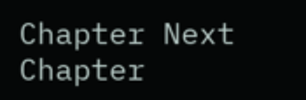Chapter Next Chapter